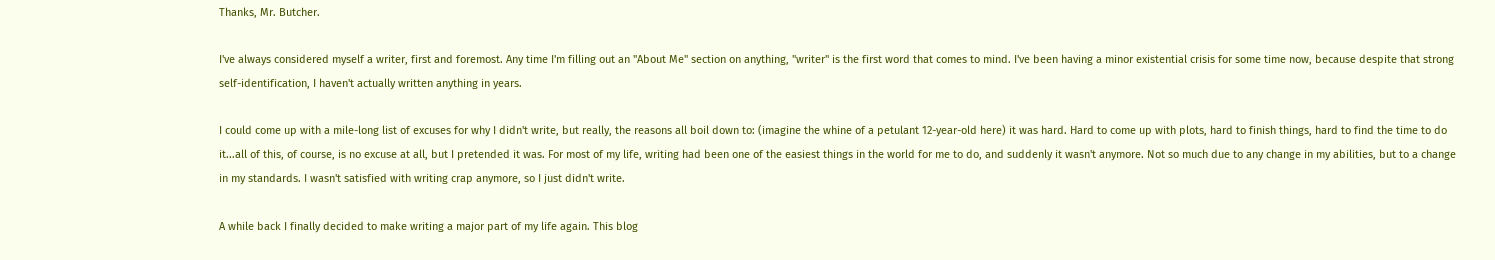Thanks, Mr. Butcher.

I've always considered myself a writer, first and foremost. Any time I'm filling out an "About Me" section on anything, "writer" is the first word that comes to mind. I've been having a minor existential crisis for some time now, because despite that strong self-identification, I haven't actually written anything in years.

I could come up with a mile-long list of excuses for why I didn't write, but really, the reasons all boil down to: (imagine the whine of a petulant 12-year-old here) it was hard. Hard to come up with plots, hard to finish things, hard to find the time to do it...all of this, of course, is no excuse at all, but I pretended it was. For most of my life, writing had been one of the easiest things in the world for me to do, and suddenly it wasn't anymore. Not so much due to any change in my abilities, but to a change in my standards. I wasn't satisfied with writing crap anymore, so I just didn't write.

A while back I finally decided to make writing a major part of my life again. This blog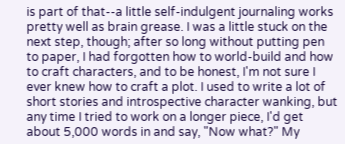is part of that--a little self-indulgent journaling works pretty well as brain grease. I was a little stuck on the next step, though; after so long without putting pen to paper, I had forgotten how to world-build and how to craft characters, and to be honest, I'm not sure I ever knew how to craft a plot. I used to write a lot of short stories and introspective character wanking, but any time I tried to work on a longer piece, I'd get about 5,000 words in and say, "Now what?" My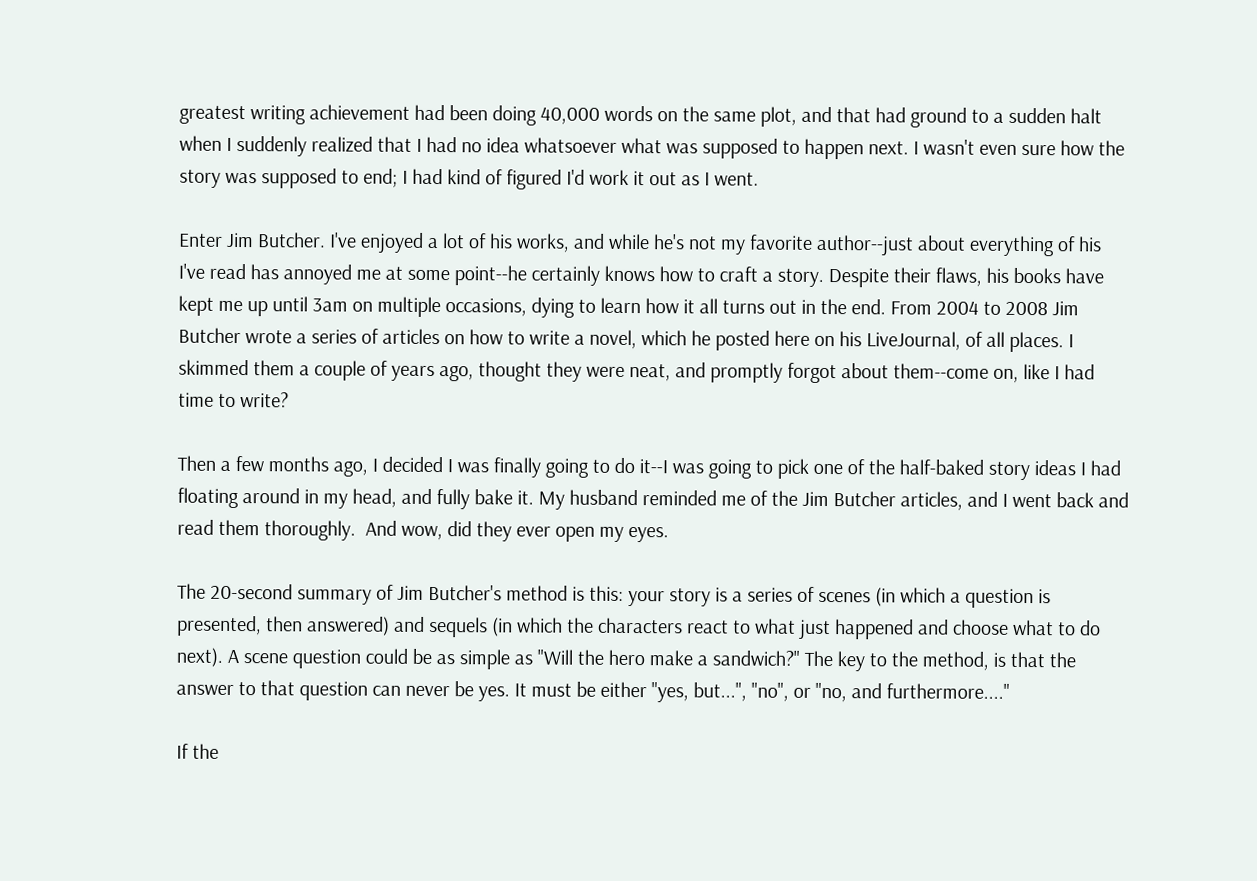greatest writing achievement had been doing 40,000 words on the same plot, and that had ground to a sudden halt when I suddenly realized that I had no idea whatsoever what was supposed to happen next. I wasn't even sure how the story was supposed to end; I had kind of figured I'd work it out as I went.

Enter Jim Butcher. I've enjoyed a lot of his works, and while he's not my favorite author--just about everything of his I've read has annoyed me at some point--he certainly knows how to craft a story. Despite their flaws, his books have kept me up until 3am on multiple occasions, dying to learn how it all turns out in the end. From 2004 to 2008 Jim Butcher wrote a series of articles on how to write a novel, which he posted here on his LiveJournal, of all places. I skimmed them a couple of years ago, thought they were neat, and promptly forgot about them--come on, like I had time to write?

Then a few months ago, I decided I was finally going to do it--I was going to pick one of the half-baked story ideas I had floating around in my head, and fully bake it. My husband reminded me of the Jim Butcher articles, and I went back and read them thoroughly.  And wow, did they ever open my eyes.

The 20-second summary of Jim Butcher's method is this: your story is a series of scenes (in which a question is presented, then answered) and sequels (in which the characters react to what just happened and choose what to do next). A scene question could be as simple as "Will the hero make a sandwich?" The key to the method, is that the answer to that question can never be yes. It must be either "yes, but...", "no", or "no, and furthermore...."

If the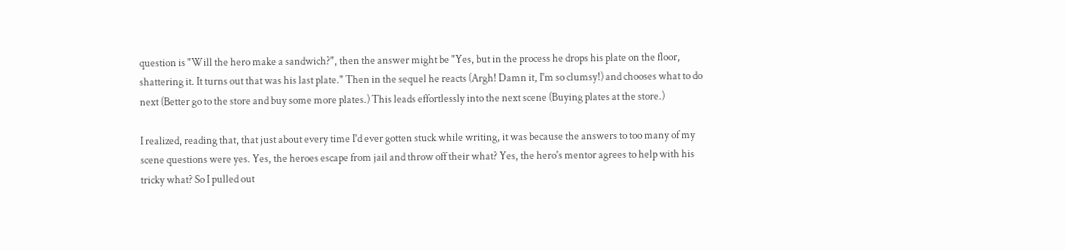question is "Will the hero make a sandwich?", then the answer might be "Yes, but in the process he drops his plate on the floor, shattering it. It turns out that was his last plate." Then in the sequel he reacts (Argh! Damn it, I'm so clumsy!) and chooses what to do next (Better go to the store and buy some more plates.) This leads effortlessly into the next scene (Buying plates at the store.)

I realized, reading that, that just about every time I'd ever gotten stuck while writing, it was because the answers to too many of my scene questions were yes. Yes, the heroes escape from jail and throw off their what? Yes, the hero's mentor agrees to help with his tricky what? So I pulled out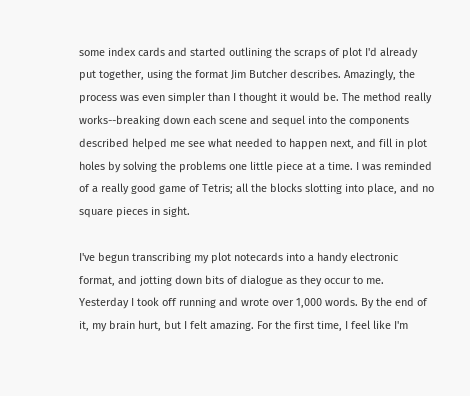some index cards and started outlining the scraps of plot I'd already put together, using the format Jim Butcher describes. Amazingly, the process was even simpler than I thought it would be. The method really works--breaking down each scene and sequel into the components described helped me see what needed to happen next, and fill in plot holes by solving the problems one little piece at a time. I was reminded of a really good game of Tetris; all the blocks slotting into place, and no square pieces in sight.

I've begun transcribing my plot notecards into a handy electronic format, and jotting down bits of dialogue as they occur to me. Yesterday I took off running and wrote over 1,000 words. By the end of it, my brain hurt, but I felt amazing. For the first time, I feel like I'm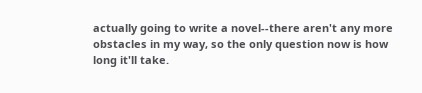actually going to write a novel--there aren't any more obstacles in my way, so the only question now is how long it'll take.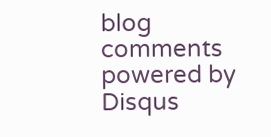blog comments powered by Disqus